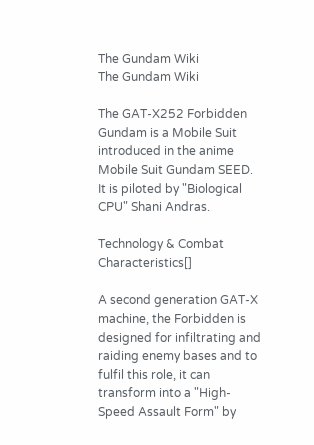The Gundam Wiki
The Gundam Wiki

The GAT-X252 Forbidden Gundam is a Mobile Suit introduced in the anime Mobile Suit Gundam SEED. It is piloted by "Biological CPU" Shani Andras.

Technology & Combat Characteristics[]

A second generation GAT-X machine, the Forbidden is designed for infiltrating and raiding enemy bases and to fulfil this role, it can transform into a "High-Speed Assault Form" by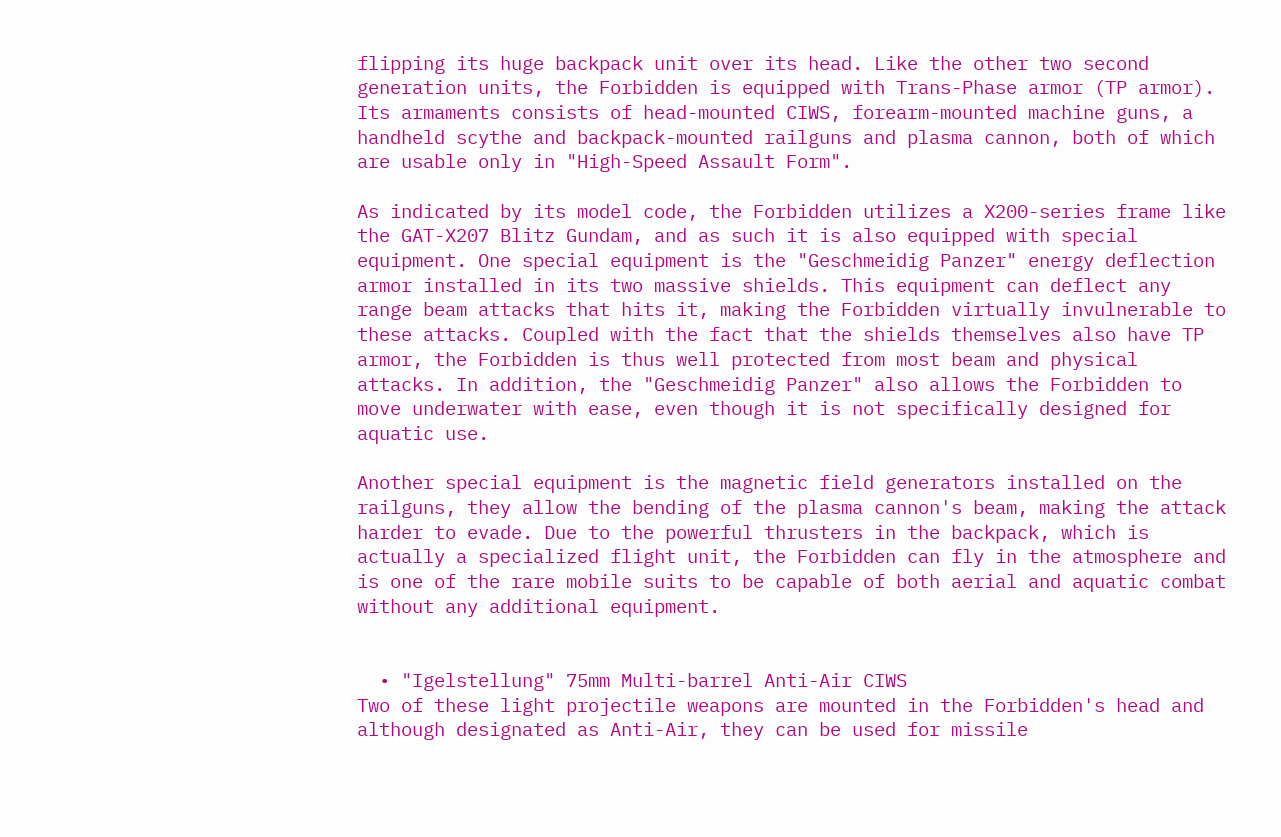flipping its huge backpack unit over its head. Like the other two second generation units, the Forbidden is equipped with Trans-Phase armor (TP armor). Its armaments consists of head-mounted CIWS, forearm-mounted machine guns, a handheld scythe and backpack-mounted railguns and plasma cannon, both of which are usable only in "High-Speed Assault Form".

As indicated by its model code, the Forbidden utilizes a X200-series frame like the GAT-X207 Blitz Gundam, and as such it is also equipped with special equipment. One special equipment is the "Geschmeidig Panzer" energy deflection armor installed in its two massive shields. This equipment can deflect any range beam attacks that hits it, making the Forbidden virtually invulnerable to these attacks. Coupled with the fact that the shields themselves also have TP armor, the Forbidden is thus well protected from most beam and physical attacks. In addition, the "Geschmeidig Panzer" also allows the Forbidden to move underwater with ease, even though it is not specifically designed for aquatic use.

Another special equipment is the magnetic field generators installed on the railguns, they allow the bending of the plasma cannon's beam, making the attack harder to evade. Due to the powerful thrusters in the backpack, which is actually a specialized flight unit, the Forbidden can fly in the atmosphere and is one of the rare mobile suits to be capable of both aerial and aquatic combat without any additional equipment.


  • "Igelstellung" 75mm Multi-barrel Anti-Air CIWS
Two of these light projectile weapons are mounted in the Forbidden's head and although designated as Anti-Air, they can be used for missile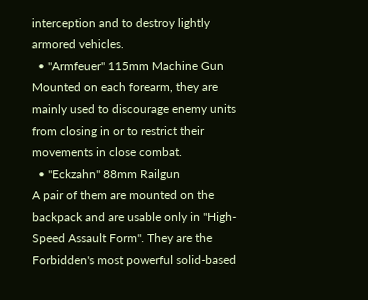interception and to destroy lightly armored vehicles.
  • "Armfeuer" 115mm Machine Gun
Mounted on each forearm, they are mainly used to discourage enemy units from closing in or to restrict their movements in close combat.
  • "Eckzahn" 88mm Railgun
A pair of them are mounted on the backpack and are usable only in "High-Speed Assault Form". They are the Forbidden's most powerful solid-based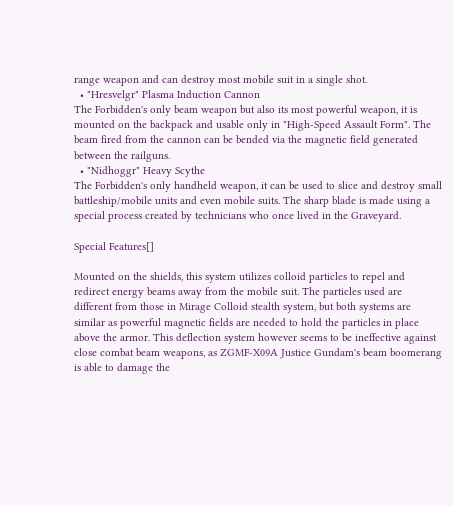range weapon and can destroy most mobile suit in a single shot.
  • "Hresvelgr" Plasma Induction Cannon
The Forbidden's only beam weapon but also its most powerful weapon, it is mounted on the backpack and usable only in "High-Speed Assault Form". The beam fired from the cannon can be bended via the magnetic field generated between the railguns.
  • "Nidhoggr" Heavy Scythe
The Forbidden's only handheld weapon, it can be used to slice and destroy small battleship/mobile units and even mobile suits. The sharp blade is made using a special process created by technicians who once lived in the Graveyard.

Special Features[]

Mounted on the shields, this system utilizes colloid particles to repel and redirect energy beams away from the mobile suit. The particles used are different from those in Mirage Colloid stealth system, but both systems are similar as powerful magnetic fields are needed to hold the particles in place above the armor. This deflection system however seems to be ineffective against close combat beam weapons, as ZGMF-X09A Justice Gundam's beam boomerang is able to damage the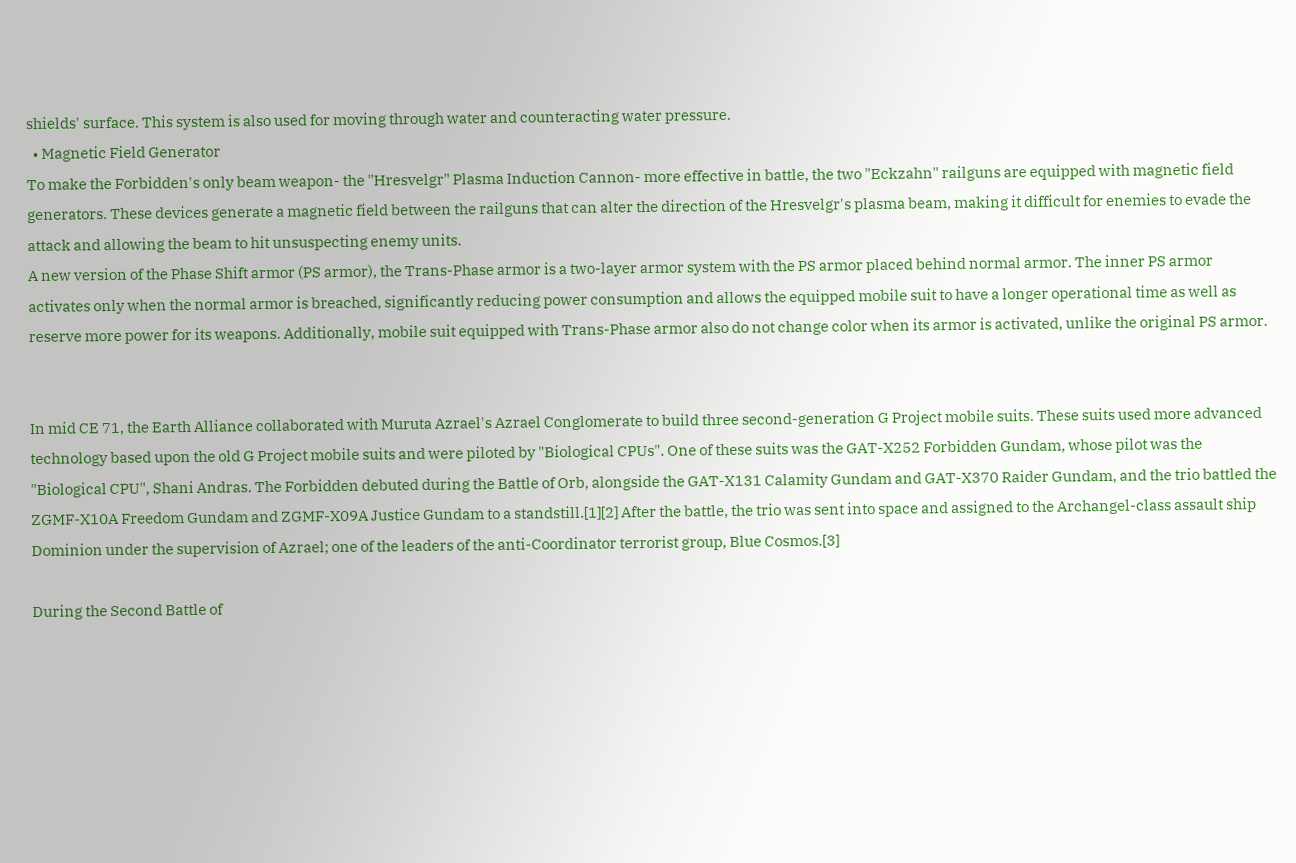shields' surface. This system is also used for moving through water and counteracting water pressure.
  • Magnetic Field Generator
To make the Forbidden's only beam weapon- the "Hresvelgr" Plasma Induction Cannon- more effective in battle, the two "Eckzahn" railguns are equipped with magnetic field generators. These devices generate a magnetic field between the railguns that can alter the direction of the Hresvelgr's plasma beam, making it difficult for enemies to evade the attack and allowing the beam to hit unsuspecting enemy units.
A new version of the Phase Shift armor (PS armor), the Trans-Phase armor is a two-layer armor system with the PS armor placed behind normal armor. The inner PS armor activates only when the normal armor is breached, significantly reducing power consumption and allows the equipped mobile suit to have a longer operational time as well as reserve more power for its weapons. Additionally, mobile suit equipped with Trans-Phase armor also do not change color when its armor is activated, unlike the original PS armor.


In mid CE 71, the Earth Alliance collaborated with Muruta Azrael's Azrael Conglomerate to build three second-generation G Project mobile suits. These suits used more advanced technology based upon the old G Project mobile suits and were piloted by "Biological CPUs". One of these suits was the GAT-X252 Forbidden Gundam, whose pilot was the "Biological CPU", Shani Andras. The Forbidden debuted during the Battle of Orb, alongside the GAT-X131 Calamity Gundam and GAT-X370 Raider Gundam, and the trio battled the ZGMF-X10A Freedom Gundam and ZGMF-X09A Justice Gundam to a standstill.[1][2] After the battle, the trio was sent into space and assigned to the Archangel-class assault ship Dominion under the supervision of Azrael; one of the leaders of the anti-Coordinator terrorist group, Blue Cosmos.[3]

During the Second Battle of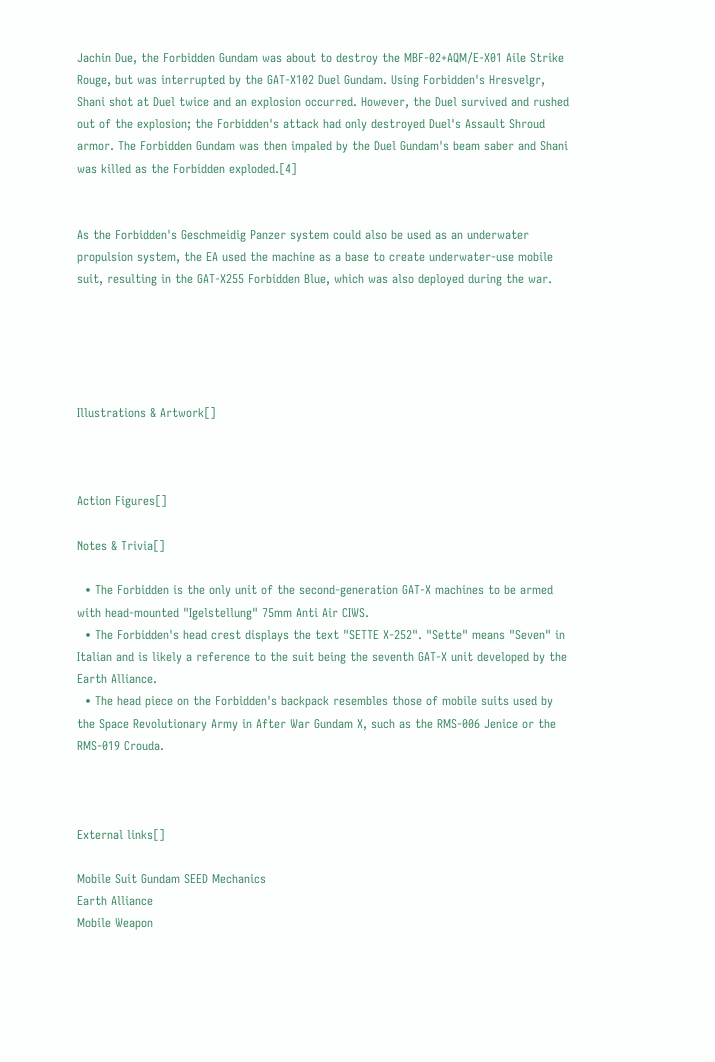Jachin Due, the Forbidden Gundam was about to destroy the MBF-02+AQM/E-X01 Aile Strike Rouge, but was interrupted by the GAT-X102 Duel Gundam. Using Forbidden's Hresvelgr, Shani shot at Duel twice and an explosion occurred. However, the Duel survived and rushed out of the explosion; the Forbidden's attack had only destroyed Duel's Assault Shroud armor. The Forbidden Gundam was then impaled by the Duel Gundam's beam saber and Shani was killed as the Forbidden exploded.[4]


As the Forbidden's Geschmeidig Panzer system could also be used as an underwater propulsion system, the EA used the machine as a base to create underwater-use mobile suit, resulting in the GAT-X255 Forbidden Blue, which was also deployed during the war.





Illustrations & Artwork[]



Action Figures[]

Notes & Trivia[]

  • The Forbidden is the only unit of the second-generation GAT-X machines to be armed with head-mounted "Igelstellung" 75mm Anti Air CIWS.
  • The Forbidden's head crest displays the text "SETTE X-252". "Sette" means "Seven" in Italian and is likely a reference to the suit being the seventh GAT-X unit developed by the Earth Alliance.
  • The head piece on the Forbidden's backpack resembles those of mobile suits used by the Space Revolutionary Army in After War Gundam X, such as the RMS-006 Jenice or the RMS-019 Crouda.



External links[]

Mobile Suit Gundam SEED Mechanics
Earth Alliance
Mobile Weapon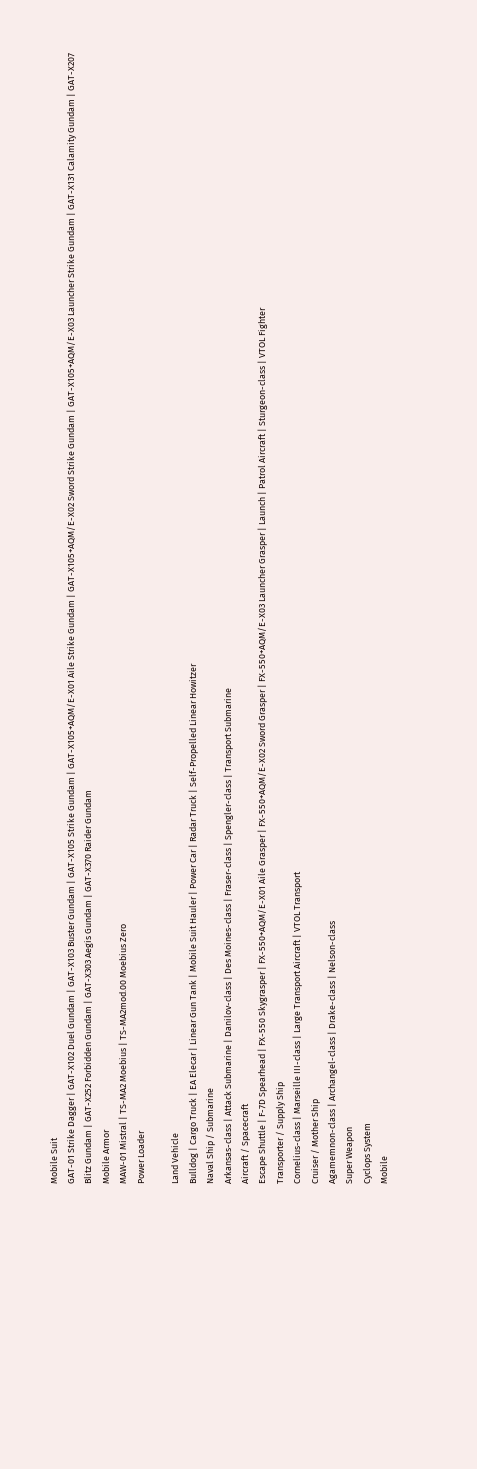Mobile Suit
GAT-01 Strike Dagger | GAT-X102 Duel Gundam | GAT-X103 Buster Gundam | GAT-X105 Strike Gundam | GAT-X105+AQM/E-X01 Aile Strike Gundam | GAT-X105+AQM/E-X02 Sword Strike Gundam | GAT-X105+AQM/E-X03 Launcher Strike Gundam | GAT-X131 Calamity Gundam | GAT-X207 Blitz Gundam | GAT-X252 Forbidden Gundam | GAT-X303 Aegis Gundam | GAT-X370 Raider Gundam
Mobile Armor
MAW-01 Mistral | TS-MA2 Moebius | TS-MA2mod.00 Moebius Zero
Power Loader

Land Vehicle
Bulldog | Cargo Truck | EA Elecar | Linear Gun Tank | Mobile Suit Hauler | Power Car | Radar Truck | Self-Propelled Linear Howitzer
Naval Ship / Submarine
Arkansas-class | Attack Submarine | Danilov-class | Des Moines-class | Fraser-class | Spengler-class | Transport Submarine
Aircraft / Spacecraft
Escape Shuttle | F-7D Spearhead | FX-550 Skygrasper | FX-550+AQM/E-X01 Aile Grasper | FX-550+AQM/E-X02 Sword Grasper | FX-550+AQM/E-X03 Launcher Grasper | Launch | Patrol Aircraft | Sturgeon-class | VTOL Fighter
Transporter / Supply Ship
Cornelius-class | Marseille III-class | Large Transport Aircraft | VTOL Transport
Cruiser / Mother Ship
Agamemnon-class | Archangel-class | Drake-class | Nelson-class
Super Weapon
Cyclops System
Mobile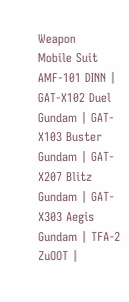Weapon
Mobile Suit
AMF-101 DINN | GAT-X102 Duel Gundam | GAT-X103 Buster Gundam | GAT-X207 Blitz Gundam | GAT-X303 Aegis Gundam | TFA-2 ZuOOT |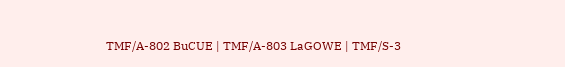TMF/A-802 BuCUE | TMF/A-803 LaGOWE | TMF/S-3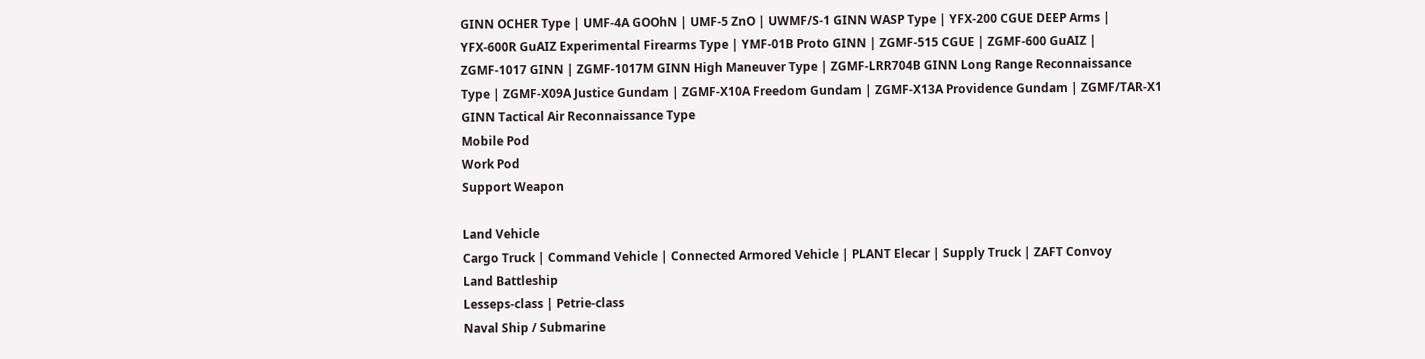GINN OCHER Type | UMF-4A GOOhN | UMF-5 ZnO | UWMF/S-1 GINN WASP Type | YFX-200 CGUE DEEP Arms | YFX-600R GuAIZ Experimental Firearms Type | YMF-01B Proto GINN | ZGMF-515 CGUE | ZGMF-600 GuAIZ | ZGMF-1017 GINN | ZGMF-1017M GINN High Maneuver Type | ZGMF-LRR704B GINN Long Range Reconnaissance Type | ZGMF-X09A Justice Gundam | ZGMF-X10A Freedom Gundam | ZGMF-X13A Providence Gundam | ZGMF/TAR-X1 GINN Tactical Air Reconnaissance Type
Mobile Pod
Work Pod
Support Weapon

Land Vehicle
Cargo Truck | Command Vehicle | Connected Armored Vehicle | PLANT Elecar | Supply Truck | ZAFT Convoy
Land Battleship
Lesseps-class | Petrie-class
Naval Ship / Submarine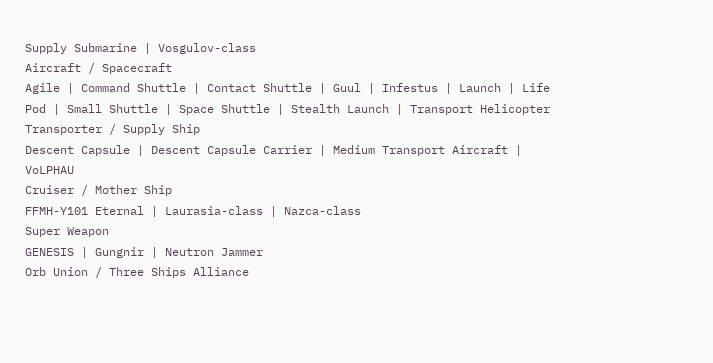Supply Submarine | Vosgulov-class
Aircraft / Spacecraft
Agile | Command Shuttle | Contact Shuttle | Guul | Infestus | Launch | Life Pod | Small Shuttle | Space Shuttle | Stealth Launch | Transport Helicopter
Transporter / Supply Ship
Descent Capsule | Descent Capsule Carrier | Medium Transport Aircraft | VoLPHAU
Cruiser / Mother Ship
FFMH-Y101 Eternal | Laurasia-class | Nazca-class
Super Weapon
GENESIS | Gungnir | Neutron Jammer
Orb Union / Three Ships Alliance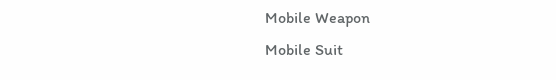Mobile Weapon
Mobile Suit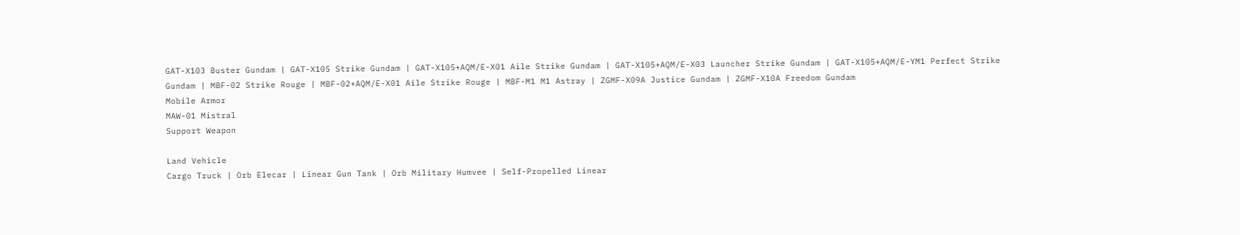GAT-X103 Buster Gundam | GAT-X105 Strike Gundam | GAT-X105+AQM/E-X01 Aile Strike Gundam | GAT-X105+AQM/E-X03 Launcher Strike Gundam | GAT-X105+AQM/E-YM1 Perfect Strike Gundam | MBF-02 Strike Rouge | MBF-02+AQM/E-X01 Aile Strike Rouge | MBF-M1 M1 Astray | ZGMF-X09A Justice Gundam | ZGMF-X10A Freedom Gundam
Mobile Armor
MAW-01 Mistral
Support Weapon

Land Vehicle
Cargo Truck | Orb Elecar | Linear Gun Tank | Orb Military Humvee | Self-Propelled Linear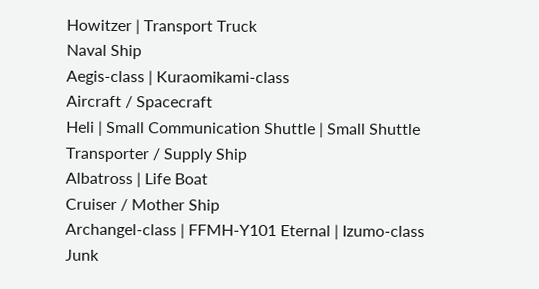Howitzer | Transport Truck
Naval Ship
Aegis-class | Kuraomikami-class
Aircraft / Spacecraft
Heli | Small Communication Shuttle | Small Shuttle
Transporter / Supply Ship
Albatross | Life Boat
Cruiser / Mother Ship
Archangel-class | FFMH-Y101 Eternal | Izumo-class
Junk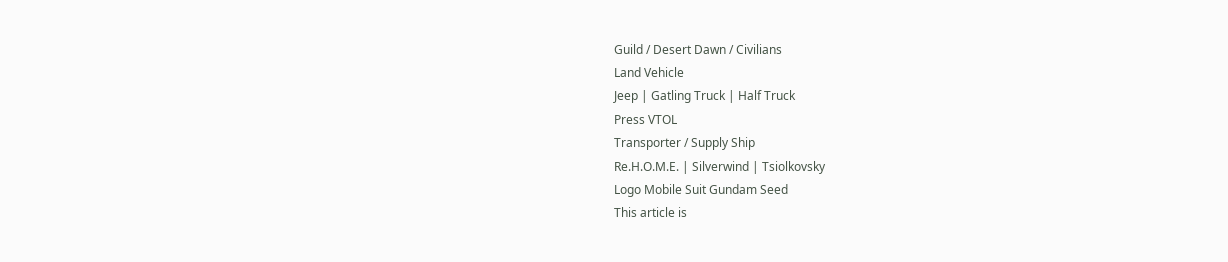Guild / Desert Dawn / Civilians
Land Vehicle
Jeep | Gatling Truck | Half Truck
Press VTOL
Transporter / Supply Ship
Re.H.O.M.E. | Silverwind | Tsiolkovsky
Logo Mobile Suit Gundam Seed
This article is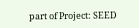part of Project: SEED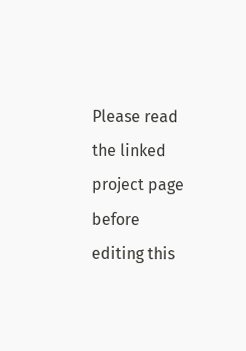Please read the linked project page before editing this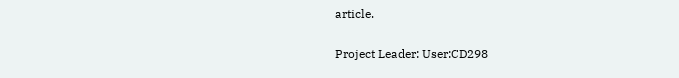article.

Project Leader: User:CD298